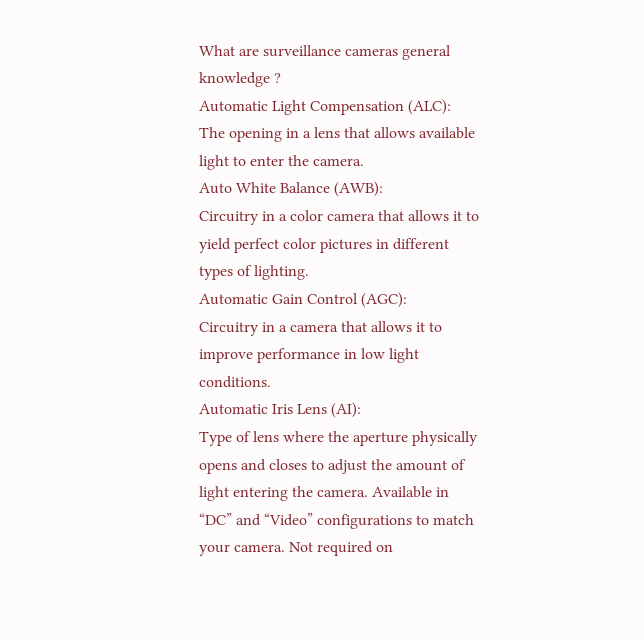What are surveillance cameras general knowledge ?
Automatic Light Compensation (ALC):
The opening in a lens that allows available light to enter the camera.
Auto White Balance (AWB):
Circuitry in a color camera that allows it to yield perfect color pictures in different types of lighting.
Automatic Gain Control (AGC):
Circuitry in a camera that allows it to improve performance in low light conditions.
Automatic Iris Lens (AI):
Type of lens where the aperture physically opens and closes to adjust the amount of light entering the camera. Available in “DC” and “Video” configurations to match your camera. Not required on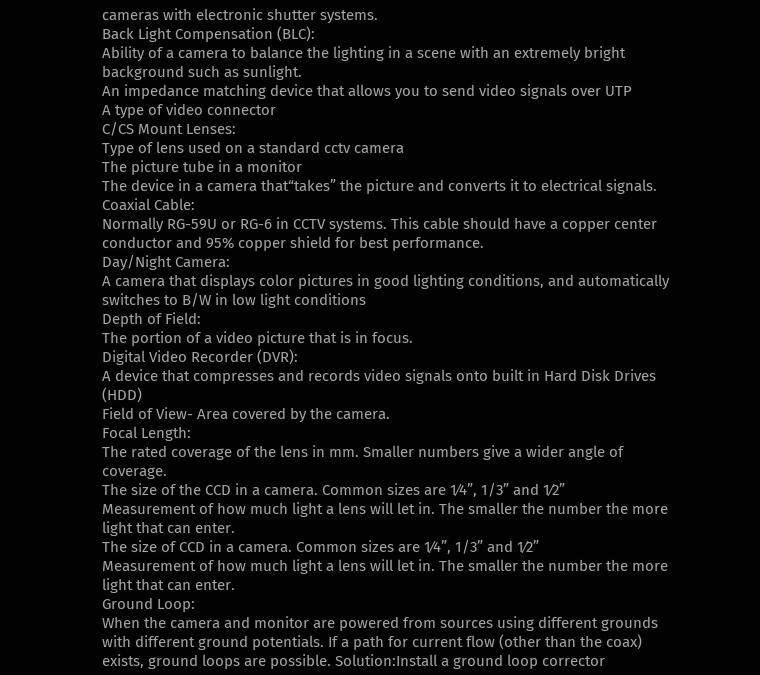cameras with electronic shutter systems.
Back Light Compensation (BLC):
Ability of a camera to balance the lighting in a scene with an extremely bright background such as sunlight.
An impedance matching device that allows you to send video signals over UTP
A type of video connector
C/CS Mount Lenses:
Type of lens used on a standard cctv camera
The picture tube in a monitor
The device in a camera that“takes” the picture and converts it to electrical signals.
Coaxial Cable:
Normally RG-59U or RG-6 in CCTV systems. This cable should have a copper center conductor and 95% copper shield for best performance.
Day/Night Camera:
A camera that displays color pictures in good lighting conditions, and automatically switches to B/W in low light conditions
Depth of Field:
The portion of a video picture that is in focus.
Digital Video Recorder (DVR):
A device that compresses and records video signals onto built in Hard Disk Drives (HDD)
Field of View- Area covered by the camera.
Focal Length:
The rated coverage of the lens in mm. Smaller numbers give a wider angle of coverage.
The size of the CCD in a camera. Common sizes are 1⁄4”, 1/3” and 1⁄2”
Measurement of how much light a lens will let in. The smaller the number the more light that can enter.
The size of CCD in a camera. Common sizes are 1⁄4”, 1/3” and 1⁄2”
Measurement of how much light a lens will let in. The smaller the number the more light that can enter.
Ground Loop:
When the camera and monitor are powered from sources using different grounds with different ground potentials. If a path for current flow (other than the coax) exists, ground loops are possible. Solution:Install a ground loop corrector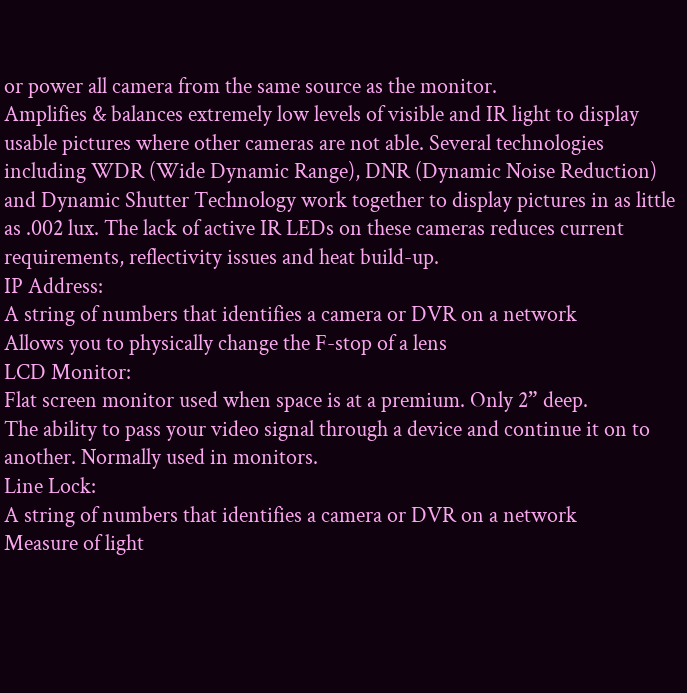or power all camera from the same source as the monitor.
Amplifies & balances extremely low levels of visible and IR light to display usable pictures where other cameras are not able. Several technologies including WDR (Wide Dynamic Range), DNR (Dynamic Noise Reduction) and Dynamic Shutter Technology work together to display pictures in as little as .002 lux. The lack of active IR LEDs on these cameras reduces current requirements, reflectivity issues and heat build-up.
IP Address:
A string of numbers that identifies a camera or DVR on a network
Allows you to physically change the F-stop of a lens
LCD Monitor:
Flat screen monitor used when space is at a premium. Only 2” deep.
The ability to pass your video signal through a device and continue it on to another. Normally used in monitors.
Line Lock:
A string of numbers that identifies a camera or DVR on a network
Measure of light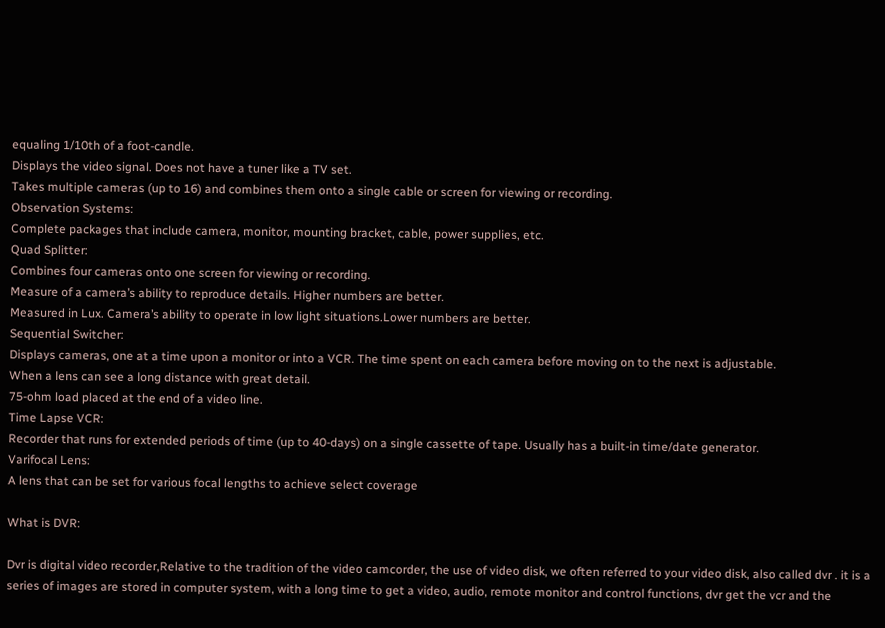equaling 1/10th of a foot-candle.
Displays the video signal. Does not have a tuner like a TV set.
Takes multiple cameras (up to 16) and combines them onto a single cable or screen for viewing or recording.
Observation Systems:
Complete packages that include camera, monitor, mounting bracket, cable, power supplies, etc.
Quad Splitter:
Combines four cameras onto one screen for viewing or recording.
Measure of a camera’s ability to reproduce details. Higher numbers are better.
Measured in Lux. Camera’s ability to operate in low light situations.Lower numbers are better.
Sequential Switcher:
Displays cameras, one at a time upon a monitor or into a VCR. The time spent on each camera before moving on to the next is adjustable.
When a lens can see a long distance with great detail.
75-ohm load placed at the end of a video line.
Time Lapse VCR:
Recorder that runs for extended periods of time (up to 40-days) on a single cassette of tape. Usually has a built-in time/date generator.
Varifocal Lens:
A lens that can be set for various focal lengths to achieve select coverage

What is DVR:

Dvr is digital video recorder,Relative to the tradition of the video camcorder, the use of video disk, we often referred to your video disk, also called dvr . it is a series of images are stored in computer system, with a long time to get a video, audio, remote monitor and control functions, dvr get the vcr and the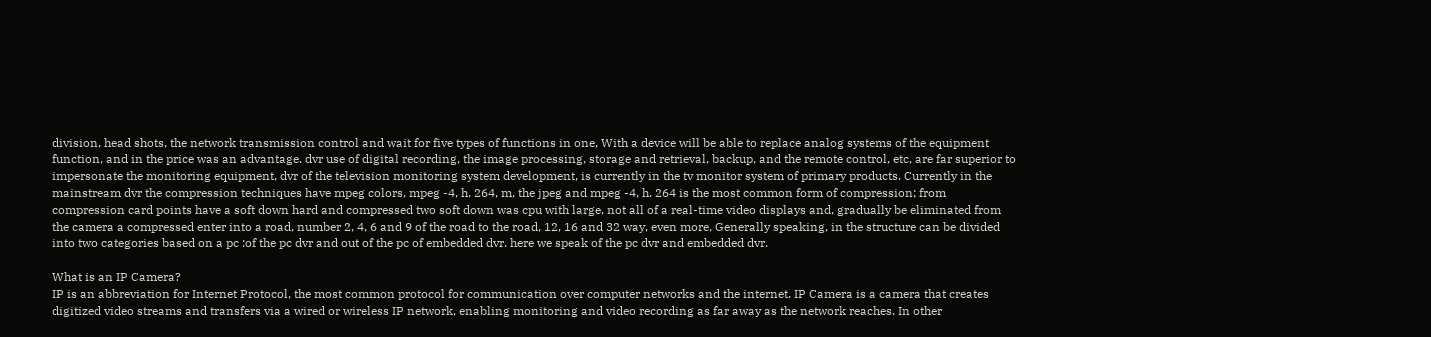division, head shots, the network transmission control and wait for five types of functions in one, With a device will be able to replace analog systems of the equipment function, and in the price was an advantage. dvr use of digital recording, the image processing, storage and retrieval, backup, and the remote control, etc, are far superior to impersonate the monitoring equipment, dvr of the television monitoring system development, is currently in the tv monitor system of primary products. Currently in the mainstream dvr the compression techniques have mpeg colors, mpeg -4, h. 264, m, the jpeg and mpeg -4, h. 264 is the most common form of compression; from compression card points have a soft down hard and compressed two soft down was cpu with large, not all of a real-time video displays and, gradually be eliminated from the camera a compressed enter into a road, number 2, 4, 6 and 9 of the road to the road, 12, 16 and 32 way, even more, Generally speaking, in the structure can be divided into two categories based on a pc :of the pc dvr and out of the pc of embedded dvr. here we speak of the pc dvr and embedded dvr.

What is an IP Camera?
IP is an abbreviation for Internet Protocol, the most common protocol for communication over computer networks and the internet. IP Camera is a camera that creates digitized video streams and transfers via a wired or wireless IP network, enabling monitoring and video recording as far away as the network reaches. In other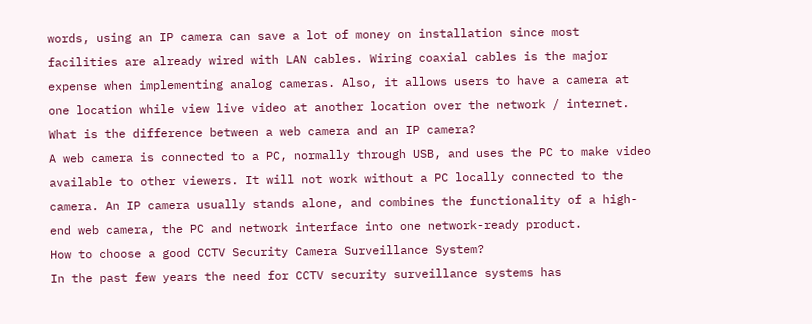words, using an IP camera can save a lot of money on installation since most facilities are already wired with LAN cables. Wiring coaxial cables is the major expense when implementing analog cameras. Also, it allows users to have a camera at one location while view live video at another location over the network / internet.
What is the difference between a web camera and an IP camera?
A web camera is connected to a PC, normally through USB, and uses the PC to make video available to other viewers. It will not work without a PC locally connected to the camera. An IP camera usually stands alone, and combines the functionality of a high-end web camera, the PC and network interface into one network-ready product.
How to choose a good CCTV Security Camera Surveillance System?
In the past few years the need for CCTV security surveillance systems has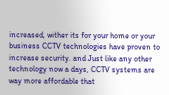increased, wither its for your home or your business CCTV technologies have proven to increase security. and Just like any other technology now a days, CCTV systems are way more affordable that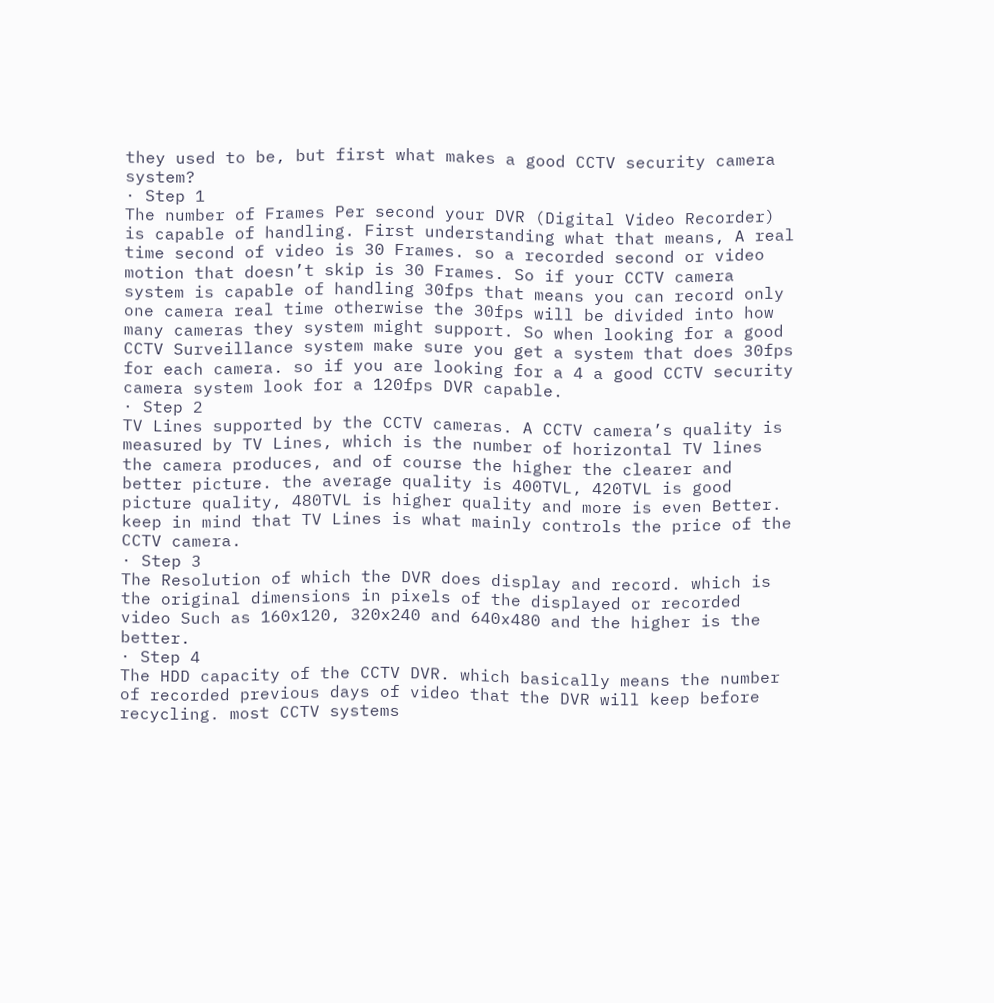they used to be, but first what makes a good CCTV security camera system?
· Step 1
The number of Frames Per second your DVR (Digital Video Recorder) is capable of handling. First understanding what that means, A real time second of video is 30 Frames. so a recorded second or video motion that doesn’t skip is 30 Frames. So if your CCTV camera system is capable of handling 30fps that means you can record only one camera real time otherwise the 30fps will be divided into how many cameras they system might support. So when looking for a good CCTV Surveillance system make sure you get a system that does 30fps for each camera. so if you are looking for a 4 a good CCTV security camera system look for a 120fps DVR capable.
· Step 2
TV Lines supported by the CCTV cameras. A CCTV camera’s quality is measured by TV Lines, which is the number of horizontal TV lines the camera produces, and of course the higher the clearer and better picture. the average quality is 400TVL, 420TVL is good picture quality, 480TVL is higher quality and more is even Better. keep in mind that TV Lines is what mainly controls the price of the CCTV camera.
· Step 3
The Resolution of which the DVR does display and record. which is the original dimensions in pixels of the displayed or recorded video Such as 160x120, 320x240 and 640x480 and the higher is the better.
· Step 4
The HDD capacity of the CCTV DVR. which basically means the number of recorded previous days of video that the DVR will keep before recycling. most CCTV systems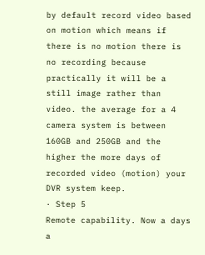by default record video based on motion which means if there is no motion there is no recording because practically it will be a still image rather than video. the average for a 4 camera system is between 160GB and 250GB and the higher the more days of recorded video (motion) your DVR system keep.
· Step 5
Remote capability. Now a days a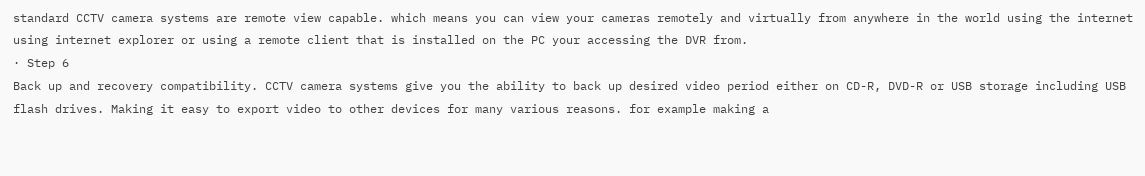standard CCTV camera systems are remote view capable. which means you can view your cameras remotely and virtually from anywhere in the world using the internet using internet explorer or using a remote client that is installed on the PC your accessing the DVR from.
· Step 6
Back up and recovery compatibility. CCTV camera systems give you the ability to back up desired video period either on CD-R, DVD-R or USB storage including USB flash drives. Making it easy to export video to other devices for many various reasons. for example making a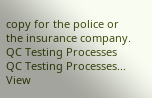copy for the police or the insurance company.
QC Testing Processes
QC Testing Processes... View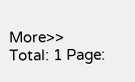More>>
Total: 1 Page: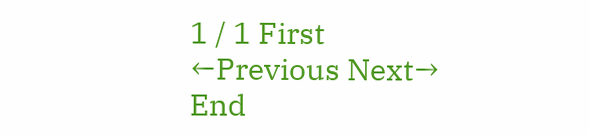1 / 1 First ←Previous Next→ End